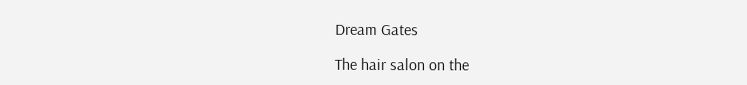Dream Gates

The hair salon on the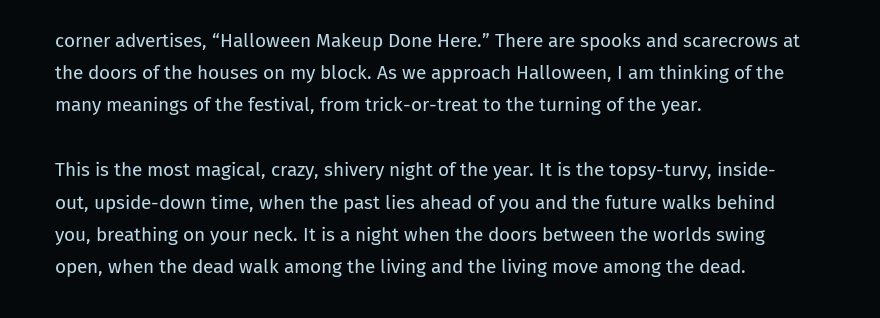corner advertises, “Halloween Makeup Done Here.” There are spooks and scarecrows at the doors of the houses on my block. As we approach Halloween, I am thinking of the many meanings of the festival, from trick-or-treat to the turning of the year.

This is the most magical, crazy, shivery night of the year. It is the topsy-turvy, inside-out, upside-down time, when the past lies ahead of you and the future walks behind you, breathing on your neck. It is a night when the doors between the worlds swing open, when the dead walk among the living and the living move among the dead.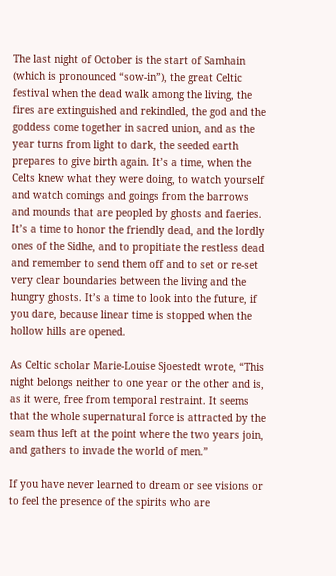The last night of October is the start of Samhain (which is pronounced “sow-in”), the great Celtic festival when the dead walk among the living, the fires are extinguished and rekindled, the god and the goddess come together in sacred union, and as the year turns from light to dark, the seeded earth prepares to give birth again. It’s a time, when the Celts knew what they were doing, to watch yourself and watch comings and goings from the barrows and mounds that are peopled by ghosts and faeries. It’s a time to honor the friendly dead, and the lordly ones of the Sidhe, and to propitiate the restless dead and remember to send them off and to set or re-set very clear boundaries between the living and the hungry ghosts. It’s a time to look into the future, if you dare, because linear time is stopped when the hollow hills are opened.

As Celtic scholar Marie-Louise Sjoestedt wrote, “This night belongs neither to one year or the other and is, as it were, free from temporal restraint. It seems that the whole supernatural force is attracted by the seam thus left at the point where the two years join, and gathers to invade the world of men.”

If you have never learned to dream or see visions or to feel the presence of the spirits who are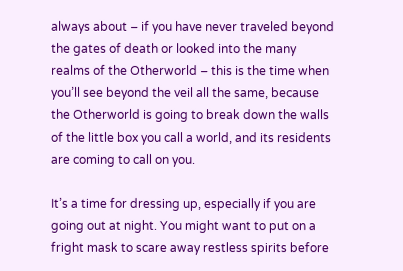always about – if you have never traveled beyond the gates of death or looked into the many realms of the Otherworld – this is the time when you’ll see beyond the veil all the same, because the Otherworld is going to break down the walls of the little box you call a world, and its residents are coming to call on you.

It’s a time for dressing up, especially if you are going out at night. You might want to put on a fright mask to scare away restless spirits before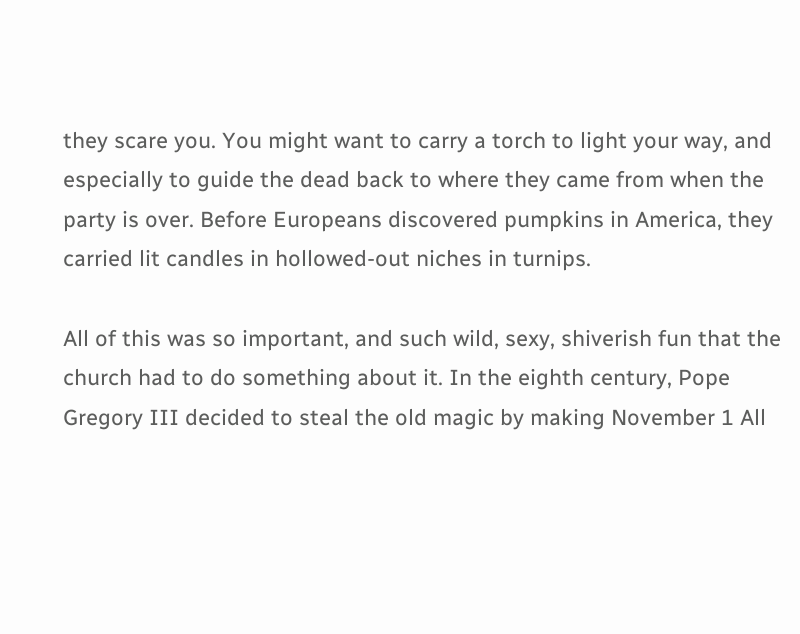they scare you. You might want to carry a torch to light your way, and especially to guide the dead back to where they came from when the party is over. Before Europeans discovered pumpkins in America, they carried lit candles in hollowed-out niches in turnips.

All of this was so important, and such wild, sexy, shiverish fun that the church had to do something about it. In the eighth century, Pope Gregory III decided to steal the old magic by making November 1 All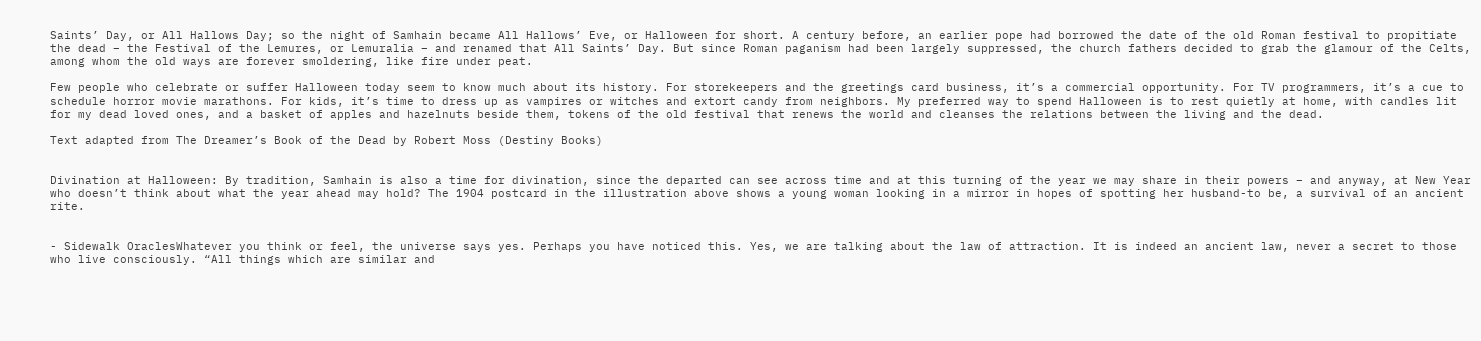Saints’ Day, or All Hallows Day; so the night of Samhain became All Hallows’ Eve, or Halloween for short. A century before, an earlier pope had borrowed the date of the old Roman festival to propitiate the dead – the Festival of the Lemures, or Lemuralia – and renamed that All Saints’ Day. But since Roman paganism had been largely suppressed, the church fathers decided to grab the glamour of the Celts, among whom the old ways are forever smoldering, like fire under peat.

Few people who celebrate or suffer Halloween today seem to know much about its history. For storekeepers and the greetings card business, it’s a commercial opportunity. For TV programmers, it’s a cue to schedule horror movie marathons. For kids, it’s time to dress up as vampires or witches and extort candy from neighbors. My preferred way to spend Halloween is to rest quietly at home, with candles lit for my dead loved ones, and a basket of apples and hazelnuts beside them, tokens of the old festival that renews the world and cleanses the relations between the living and the dead.

Text adapted from The Dreamer’s Book of the Dead by Robert Moss (Destiny Books)


Divination at Halloween: By tradition, Samhain is also a time for divination, since the departed can see across time and at this turning of the year we may share in their powers – and anyway, at New Year who doesn’t think about what the year ahead may hold? The 1904 postcard in the illustration above shows a young woman looking in a mirror in hopes of spotting her husband-to be, a survival of an ancient rite.


- Sidewalk OraclesWhatever you think or feel, the universe says yes. Perhaps you have noticed this. Yes, we are talking about the law of attraction. It is indeed an ancient law, never a secret to those who live consciously. “All things which are similar and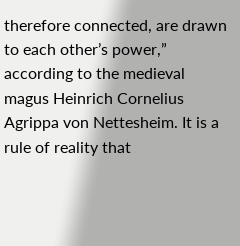therefore connected, are drawn to each other’s power,” according to the medieval magus Heinrich Cornelius Agrippa von Nettesheim. It is a rule of reality that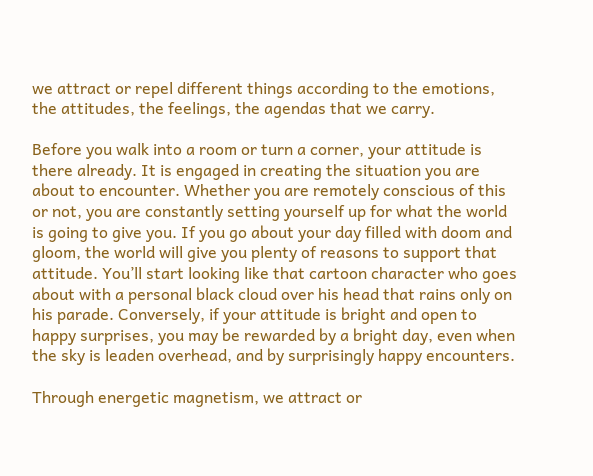we attract or repel different things according to the emotions, the attitudes, the feelings, the agendas that we carry.

Before you walk into a room or turn a corner, your attitude is there already. It is engaged in creating the situation you are about to encounter. Whether you are remotely conscious of this or not, you are constantly setting yourself up for what the world is going to give you. If you go about your day filled with doom and gloom, the world will give you plenty of reasons to support that attitude. You’ll start looking like that cartoon character who goes about with a personal black cloud over his head that rains only on his parade. Conversely, if your attitude is bright and open to happy surprises, you may be rewarded by a bright day, even when the sky is leaden overhead, and by surprisingly happy encounters.

Through energetic magnetism, we attract or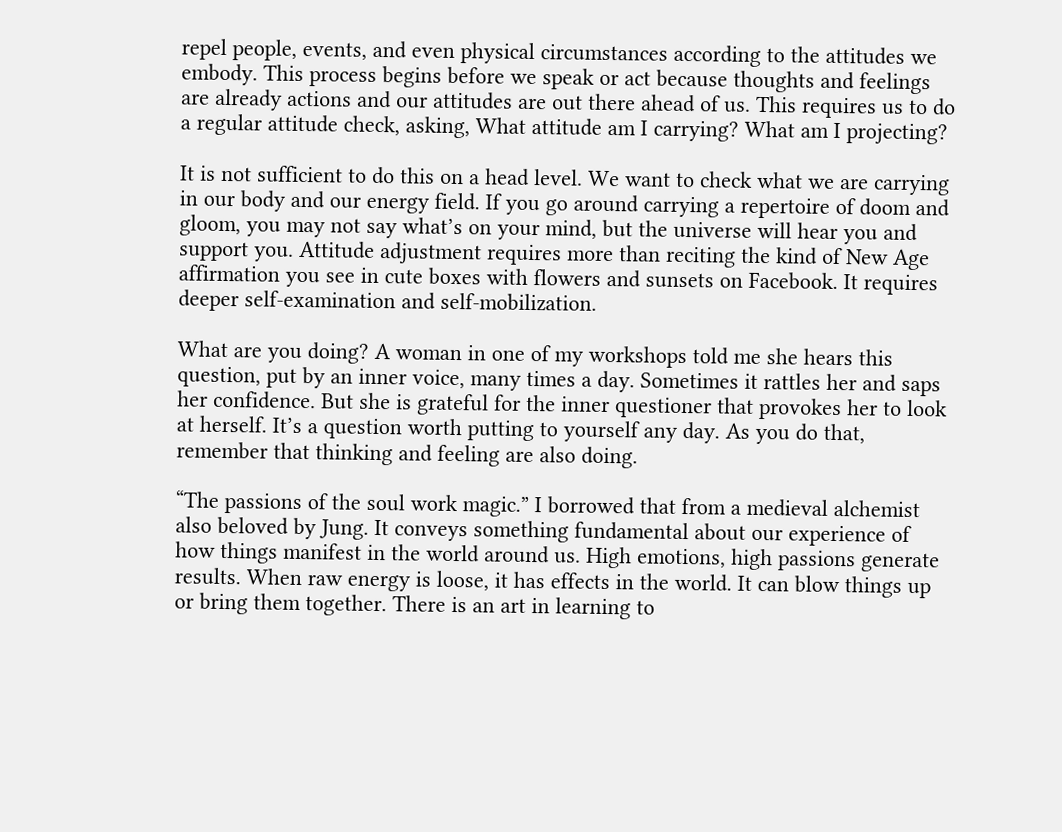repel people, events, and even physical circumstances according to the attitudes we embody. This process begins before we speak or act because thoughts and feelings are already actions and our attitudes are out there ahead of us. This requires us to do a regular attitude check, asking, What attitude am I carrying? What am I projecting?

It is not sufficient to do this on a head level. We want to check what we are carrying in our body and our energy field. If you go around carrying a repertoire of doom and gloom, you may not say what’s on your mind, but the universe will hear you and support you. Attitude adjustment requires more than reciting the kind of New Age affirmation you see in cute boxes with flowers and sunsets on Facebook. It requires deeper self-examination and self-mobilization.

What are you doing? A woman in one of my workshops told me she hears this question, put by an inner voice, many times a day. Sometimes it rattles her and saps her confidence. But she is grateful for the inner questioner that provokes her to look at herself. It’s a question worth putting to yourself any day. As you do that, remember that thinking and feeling are also doing.

“The passions of the soul work magic.” I borrowed that from a medieval alchemist also beloved by Jung. It conveys something fundamental about our experience of how things manifest in the world around us. High emotions, high passions generate results. When raw energy is loose, it has effects in the world. It can blow things up or bring them together. There is an art in learning to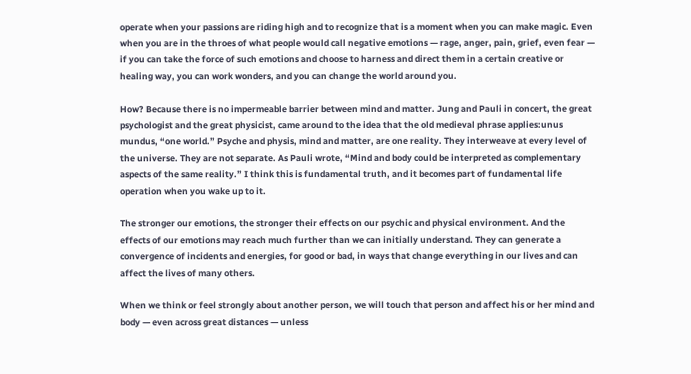operate when your passions are riding high and to recognize that is a moment when you can make magic. Even when you are in the throes of what people would call negative emotions — rage, anger, pain, grief, even fear — if you can take the force of such emotions and choose to harness and direct them in a certain creative or healing way, you can work wonders, and you can change the world around you.

How? Because there is no impermeable barrier between mind and matter. Jung and Pauli in concert, the great psychologist and the great physicist, came around to the idea that the old medieval phrase applies:unus mundus, “one world.” Psyche and physis, mind and matter, are one reality. They interweave at every level of the universe. They are not separate. As Pauli wrote, “Mind and body could be interpreted as complementary aspects of the same reality.” I think this is fundamental truth, and it becomes part of fundamental life operation when you wake up to it.

The stronger our emotions, the stronger their effects on our psychic and physical environment. And the effects of our emotions may reach much further than we can initially understand. They can generate a convergence of incidents and energies, for good or bad, in ways that change everything in our lives and can affect the lives of many others.

When we think or feel strongly about another person, we will touch that person and affect his or her mind and body — even across great distances — unless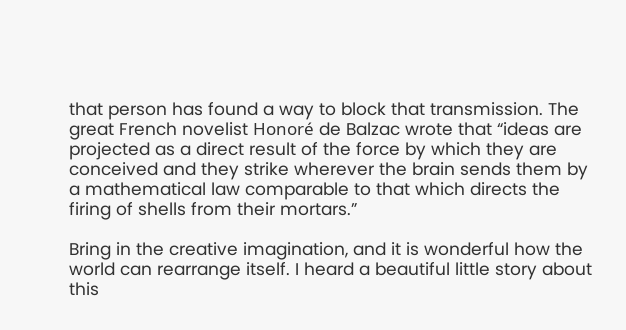that person has found a way to block that transmission. The great French novelist Honoré de Balzac wrote that “ideas are projected as a direct result of the force by which they are conceived and they strike wherever the brain sends them by a mathematical law comparable to that which directs the firing of shells from their mortars.”

Bring in the creative imagination, and it is wonderful how the world can rearrange itself. I heard a beautiful little story about this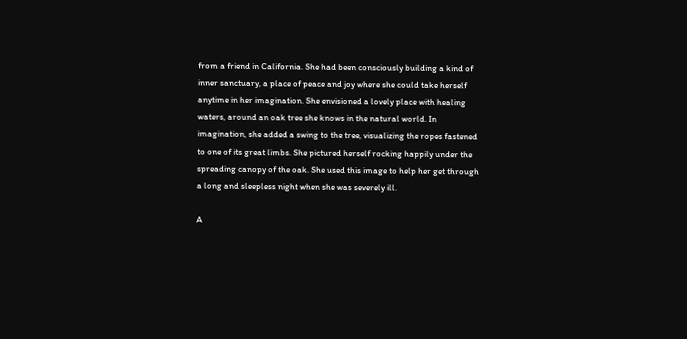from a friend in California. She had been consciously building a kind of inner sanctuary, a place of peace and joy where she could take herself anytime in her imagination. She envisioned a lovely place with healing waters, around an oak tree she knows in the natural world. In imagination, she added a swing to the tree, visualizing the ropes fastened to one of its great limbs. She pictured herself rocking happily under the spreading canopy of the oak. She used this image to help her get through a long and sleepless night when she was severely ill.

A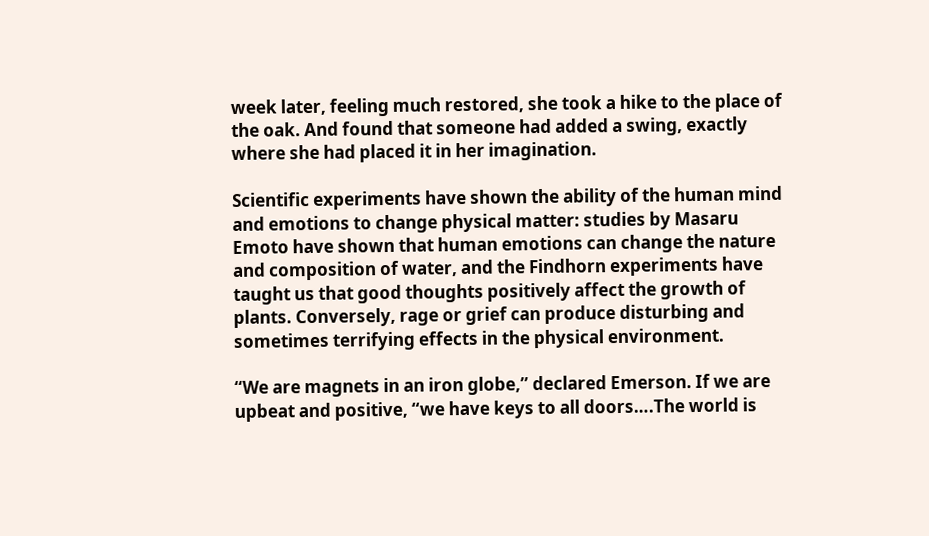week later, feeling much restored, she took a hike to the place of the oak. And found that someone had added a swing, exactly where she had placed it in her imagination.

Scientific experiments have shown the ability of the human mind and emotions to change physical matter: studies by Masaru Emoto have shown that human emotions can change the nature and composition of water, and the Findhorn experiments have taught us that good thoughts positively affect the growth of plants. Conversely, rage or grief can produce disturbing and sometimes terrifying effects in the physical environment.

“We are magnets in an iron globe,” declared Emerson. If we are upbeat and positive, “we have keys to all doors….The world is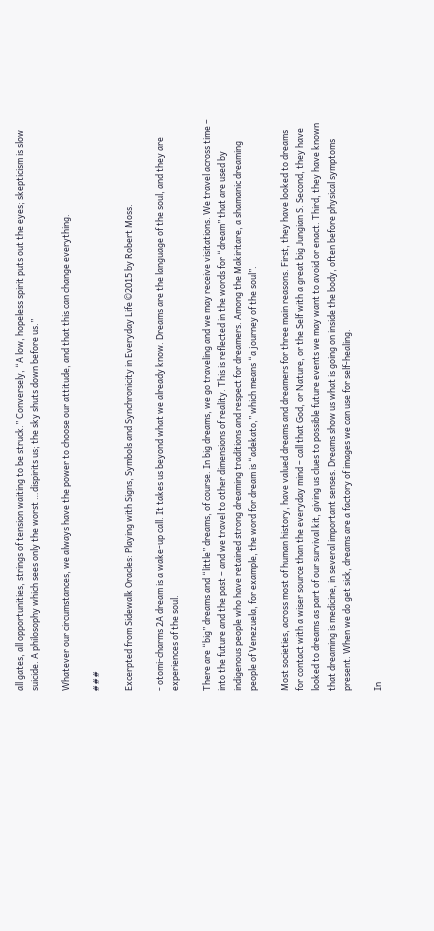all gates, all opportunities, strings of tension waiting to be struck.” Conversely, “A low, hopeless spirit puts out the eyes; skepticism is slow suicide. A philosophy which sees only the worst …dispirits us; the sky shuts down before us.”

Whatever our circumstances, we always have the power to choose our attitude, and that this can change everything.

# # #

Excerpted from Sidewalk Oracles: Playing with Signs, Symbols and Synchronicity in Everyday Life ©2015 by Robert Moss.

- otomi-charms 2A dream is a wake-up call. It takes us beyond what we already know. Dreams are the language of the soul, and they are experiences of the soul.

There are “big” dreams and “little” dreams, of course. In big dreams, we go traveling and we may receive visitations. We travel across time – into the future and the past – and we travel to other dimensions of reality. This is reflected in the words for “dream” that are used by indigenous people who have retained strong dreaming traditions and respect for dreamers. Among the Makiritare, a shamanic dreaming people of Venezuela, for example, the word for dream is “adekato,” which means “a journey of the soul”.

Most societies, across most of human history, have valued dreams and dreamers for three main reasons. First, they have looked to dreams for contact with a wiser source than the everyday mind – call that God, or Nature, or the Self with a great big Jungian S. Second, they have looked to dreams as part of our survival kit, giving us clues to possible future events we may want to avoid or enact. Third, they have known that dreaming is medicine, in several important senses. Dreams show us what is going on inside the body, often before physical symptoms present. When we do get sick, dreams are a factory of images we can use for self-healing.

In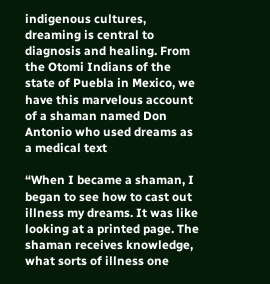indigenous cultures, dreaming is central to diagnosis and healing. From the Otomi Indians of the state of Puebla in Mexico, we have this marvelous account of a shaman named Don Antonio who used dreams as a medical text

“When I became a shaman, I began to see how to cast out illness my dreams. It was like looking at a printed page. The shaman receives knowledge, what sorts of illness one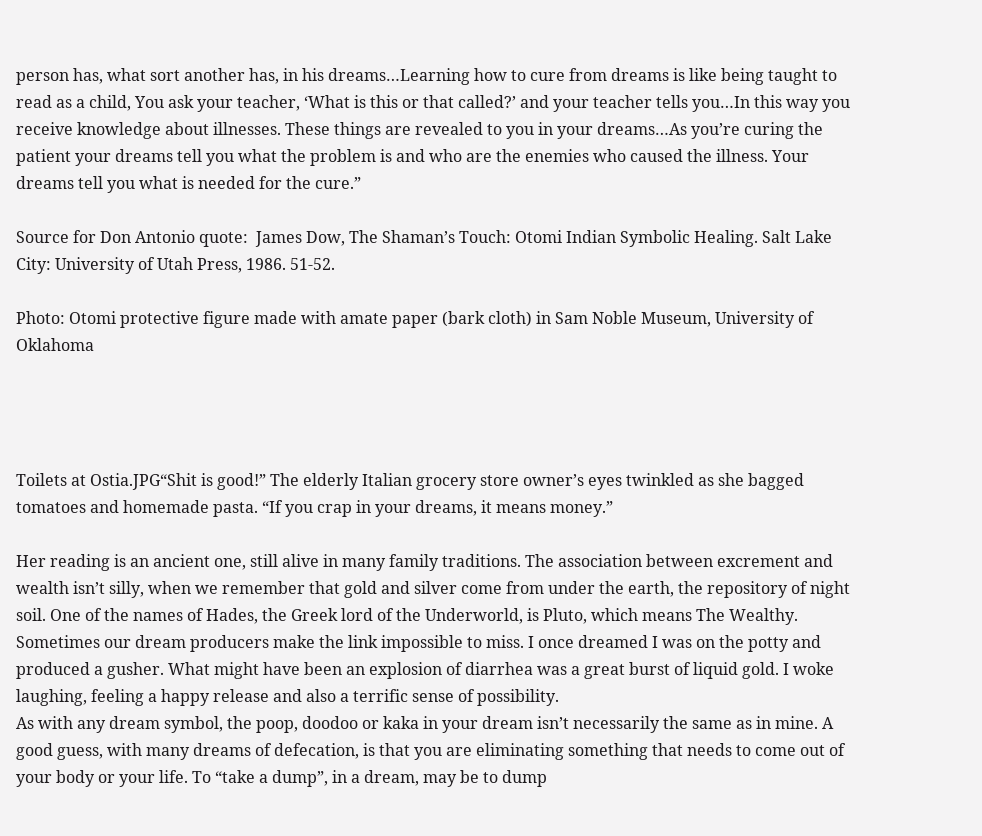person has, what sort another has, in his dreams…Learning how to cure from dreams is like being taught to read as a child, You ask your teacher, ‘What is this or that called?’ and your teacher tells you…In this way you receive knowledge about illnesses. These things are revealed to you in your dreams…As you’re curing the patient your dreams tell you what the problem is and who are the enemies who caused the illness. Your dreams tell you what is needed for the cure.”

Source for Don Antonio quote:  James Dow, The Shaman’s Touch: Otomi Indian Symbolic Healing. Salt Lake City: University of Utah Press, 1986. 51-52.

Photo: Otomi protective figure made with amate paper (bark cloth) in Sam Noble Museum, University of Oklahoma




Toilets at Ostia.JPG“Shit is good!” The elderly Italian grocery store owner’s eyes twinkled as she bagged tomatoes and homemade pasta. “If you crap in your dreams, it means money.”

Her reading is an ancient one, still alive in many family traditions. The association between excrement and wealth isn’t silly, when we remember that gold and silver come from under the earth, the repository of night soil. One of the names of Hades, the Greek lord of the Underworld, is Pluto, which means The Wealthy.
Sometimes our dream producers make the link impossible to miss. I once dreamed I was on the potty and produced a gusher. What might have been an explosion of diarrhea was a great burst of liquid gold. I woke laughing, feeling a happy release and also a terrific sense of possibility.
As with any dream symbol, the poop, doodoo or kaka in your dream isn’t necessarily the same as in mine. A good guess, with many dreams of defecation, is that you are eliminating something that needs to come out of your body or your life. To “take a dump”, in a dream, may be to dump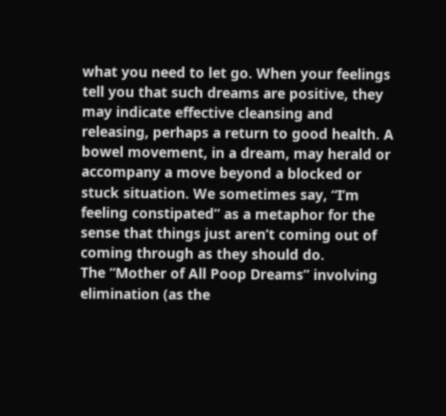what you need to let go. When your feelings tell you that such dreams are positive, they may indicate effective cleansing and releasing, perhaps a return to good health. A bowel movement, in a dream, may herald or accompany a move beyond a blocked or stuck situation. We sometimes say, “I’m feeling constipated” as a metaphor for the sense that things just aren’t coming out of coming through as they should do.
The “Mother of All Poop Dreams” involving elimination (as the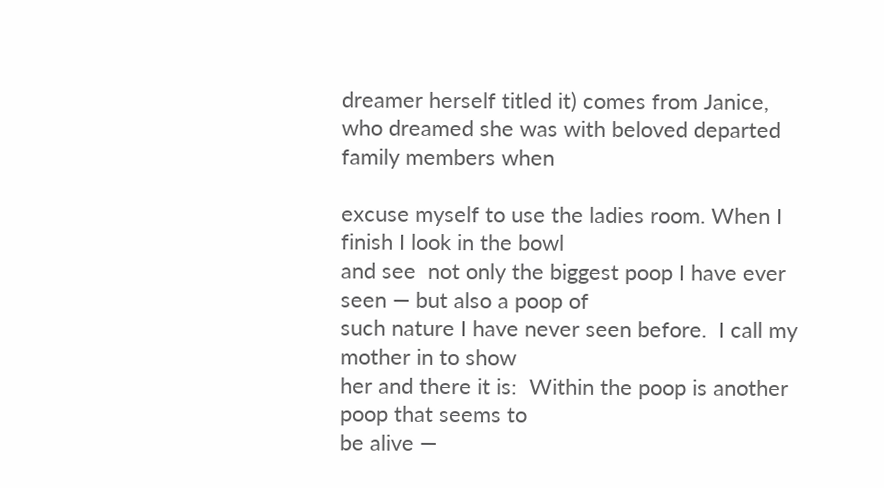dreamer herself titled it) comes from Janice, who dreamed she was with beloved departed family members when

excuse myself to use the ladies room. When I finish I look in the bowl
and see  not only the biggest poop I have ever seen — but also a poop of
such nature I have never seen before.  I call my mother in to show
her and there it is:  Within the poop is another poop that seems to
be alive —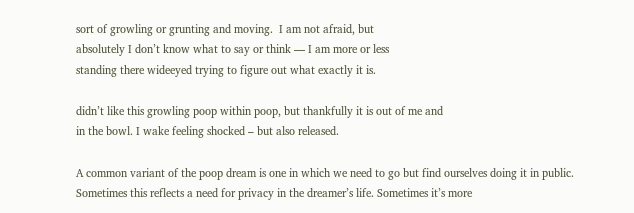sort of growling or grunting and moving.  I am not afraid, but
absolutely I don’t know what to say or think — I am more or less
standing there wideeyed trying to figure out what exactly it is.

didn’t like this growling poop within poop, but thankfully it is out of me and
in the bowl. I wake feeling shocked – but also released.

A common variant of the poop dream is one in which we need to go but find ourselves doing it in public. Sometimes this reflects a need for privacy in the dreamer’s life. Sometimes it’s more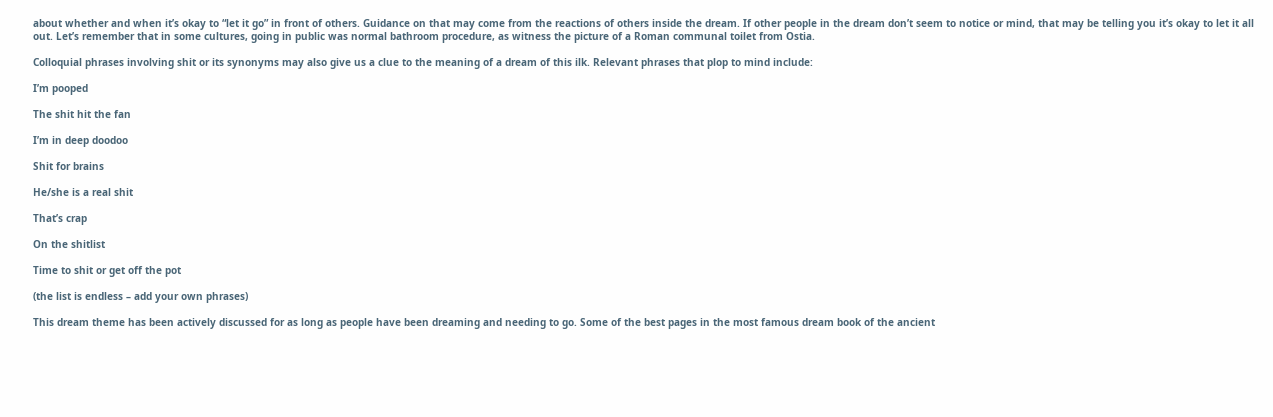about whether and when it’s okay to “let it go” in front of others. Guidance on that may come from the reactions of others inside the dream. If other people in the dream don’t seem to notice or mind, that may be telling you it’s okay to let it all out. Let’s remember that in some cultures, going in public was normal bathroom procedure, as witness the picture of a Roman communal toilet from Ostia.

Colloquial phrases involving shit or its synonyms may also give us a clue to the meaning of a dream of this ilk. Relevant phrases that plop to mind include:

I’m pooped

The shit hit the fan

I’m in deep doodoo

Shit for brains

He/she is a real shit

That’s crap

On the shitlist

Time to shit or get off the pot

(the list is endless – add your own phrases)

This dream theme has been actively discussed for as long as people have been dreaming and needing to go. Some of the best pages in the most famous dream book of the ancient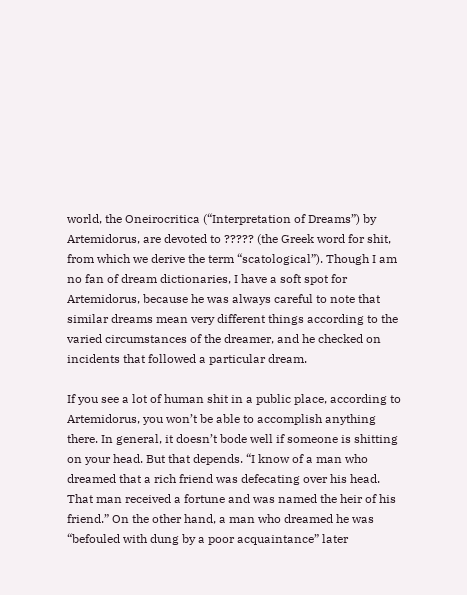world, the Oneirocritica (“Interpretation of Dreams”) by Artemidorus, are devoted to ????? (the Greek word for shit, from which we derive the term “scatological”). Though I am no fan of dream dictionaries, I have a soft spot for Artemidorus, because he was always careful to note that similar dreams mean very different things according to the varied circumstances of the dreamer, and he checked on incidents that followed a particular dream.

If you see a lot of human shit in a public place, according to Artemidorus, you won’t be able to accomplish anything there. In general, it doesn’t bode well if someone is shitting on your head. But that depends. “I know of a man who dreamed that a rich friend was defecating over his head. That man received a fortune and was named the heir of his friend.” On the other hand, a man who dreamed he was “befouled with dung by a poor acquaintance” later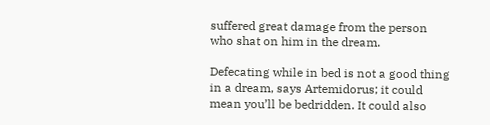suffered great damage from the person who shat on him in the dream.

Defecating while in bed is not a good thing in a dream, says Artemidorus; it could mean you’ll be bedridden. It could also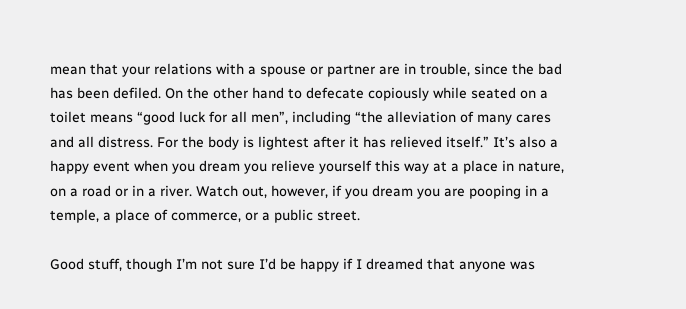mean that your relations with a spouse or partner are in trouble, since the bad has been defiled. On the other hand to defecate copiously while seated on a toilet means “good luck for all men”, including “the alleviation of many cares and all distress. For the body is lightest after it has relieved itself.” It’s also a happy event when you dream you relieve yourself this way at a place in nature, on a road or in a river. Watch out, however, if you dream you are pooping in a temple, a place of commerce, or a public street.

Good stuff, though I’m not sure I’d be happy if I dreamed that anyone was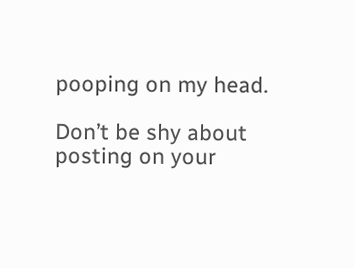pooping on my head.

Don’t be shy about posting on your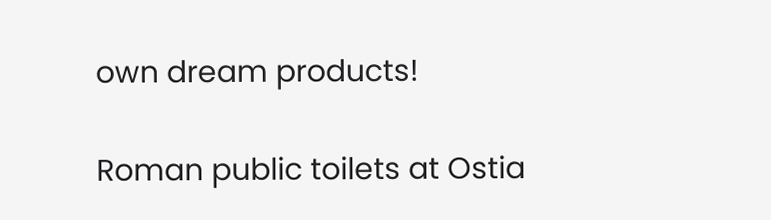own dream products!

Roman public toilets at Ostia